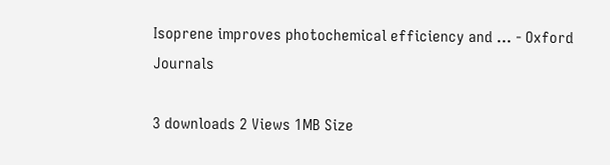Isoprene improves photochemical efficiency and ... - Oxford Journals

3 downloads 2 Views 1MB Size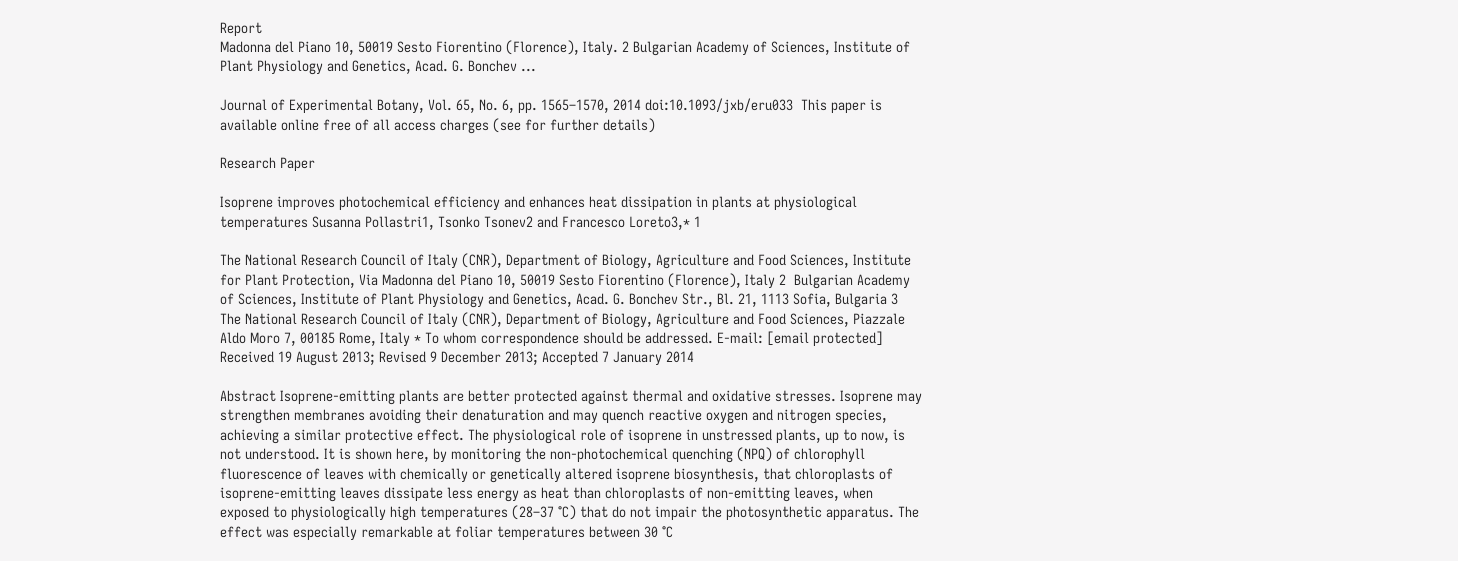Report
Madonna del Piano 10, 50019 Sesto Fiorentino (Florence), Italy. 2 Bulgarian Academy of Sciences, Institute of Plant Physiology and Genetics, Acad. G. Bonchev ...

Journal of Experimental Botany, Vol. 65, No. 6, pp. 1565–1570, 2014 doi:10.1093/jxb/eru033  This paper is available online free of all access charges (see for further details)

Research Paper

Isoprene improves photochemical efficiency and enhances heat dissipation in plants at physiological temperatures Susanna Pollastri1, Tsonko Tsonev2 and Francesco Loreto3,* 1

The National Research Council of Italy (CNR), Department of Biology, Agriculture and Food Sciences, Institute for Plant Protection, Via Madonna del Piano 10, 50019 Sesto Fiorentino (Florence), Italy 2  Bulgarian Academy of Sciences, Institute of Plant Physiology and Genetics, Acad. G. Bonchev Str., Bl. 21, 1113 Sofia, Bulgaria 3  The National Research Council of Italy (CNR), Department of Biology, Agriculture and Food Sciences, Piazzale Aldo Moro 7, 00185 Rome, Italy * To whom correspondence should be addressed. E-mail: [email protected] Received 19 August 2013; Revised 9 December 2013; Accepted 7 January 2014

Abstract Isoprene-emitting plants are better protected against thermal and oxidative stresses. Isoprene may strengthen membranes avoiding their denaturation and may quench reactive oxygen and nitrogen species, achieving a similar protective effect. The physiological role of isoprene in unstressed plants, up to now, is not understood. It is shown here, by monitoring the non-photochemical quenching (NPQ) of chlorophyll fluorescence of leaves with chemically or genetically altered isoprene biosynthesis, that chloroplasts of isoprene-emitting leaves dissipate less energy as heat than chloroplasts of non-emitting leaves, when exposed to physiologically high temperatures (28–37 °C) that do not impair the photosynthetic apparatus. The effect was especially remarkable at foliar temperatures between 30 °C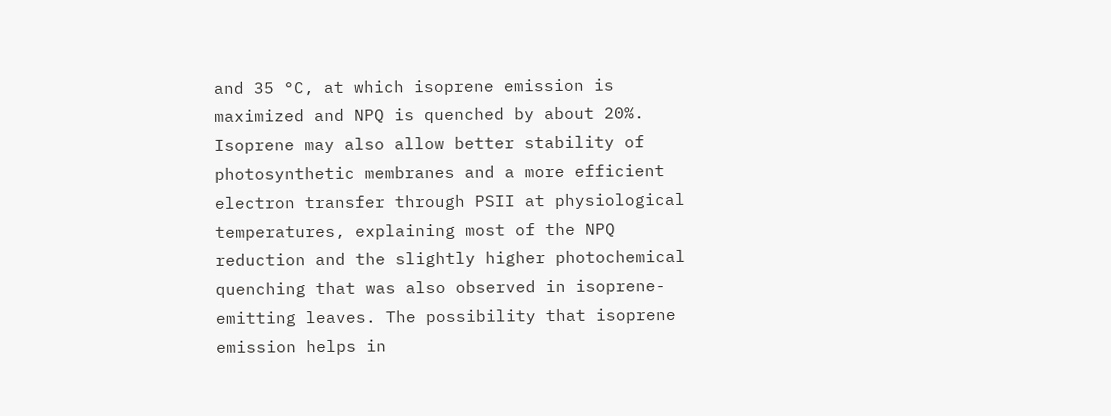and 35 °C, at which isoprene emission is maximized and NPQ is quenched by about 20%. Isoprene may also allow better stability of photosynthetic membranes and a more efficient electron transfer through PSII at physiological temperatures, explaining most of the NPQ reduction and the slightly higher photochemical quenching that was also observed in isoprene-emitting leaves. The possibility that isoprene emission helps in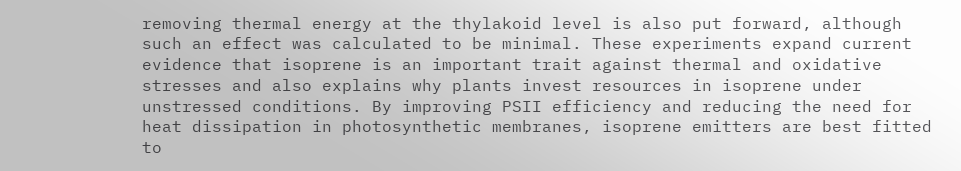removing thermal energy at the thylakoid level is also put forward, although such an effect was calculated to be minimal. These experiments expand current evidence that isoprene is an important trait against thermal and oxidative stresses and also explains why plants invest resources in isoprene under unstressed conditions. By improving PSII efficiency and reducing the need for heat dissipation in photosynthetic membranes, isoprene emitters are best fitted to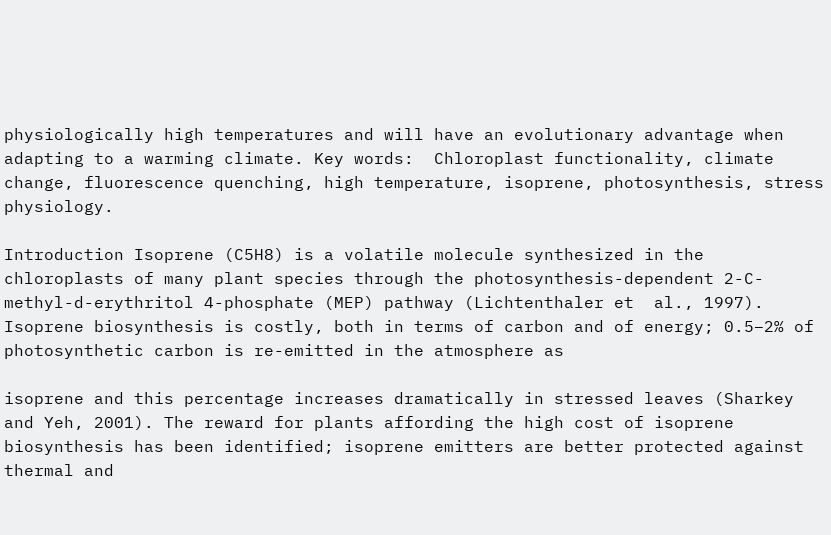physiologically high temperatures and will have an evolutionary advantage when adapting to a warming climate. Key words:  Chloroplast functionality, climate change, fluorescence quenching, high temperature, isoprene, photosynthesis, stress physiology.

Introduction Isoprene (C5H8) is a volatile molecule synthesized in the chloroplasts of many plant species through the photosynthesis-dependent 2-C-methyl-d-erythritol 4-phosphate (MEP) pathway (Lichtenthaler et  al., 1997). Isoprene biosynthesis is costly, both in terms of carbon and of energy; 0.5–2% of photosynthetic carbon is re-emitted in the atmosphere as

isoprene and this percentage increases dramatically in stressed leaves (Sharkey and Yeh, 2001). The reward for plants affording the high cost of isoprene biosynthesis has been identified; isoprene emitters are better protected against thermal and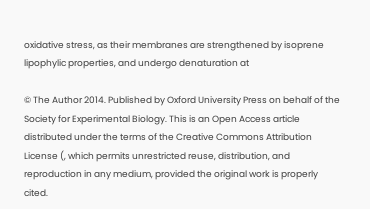oxidative stress, as their membranes are strengthened by isoprene lipophylic properties, and undergo denaturation at

© The Author 2014. Published by Oxford University Press on behalf of the Society for Experimental Biology. This is an Open Access article distributed under the terms of the Creative Commons Attribution License (, which permits unrestricted reuse, distribution, and reproduction in any medium, provided the original work is properly cited.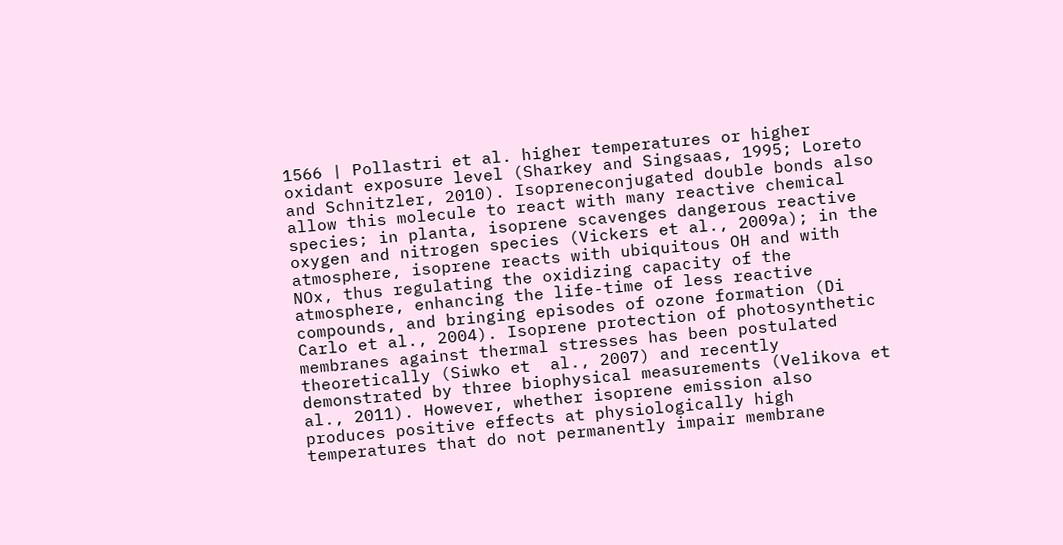1566 | Pollastri et al. higher temperatures or higher oxidant exposure level (Sharkey and Singsaas, 1995; Loreto and Schnitzler, 2010). Isopreneconjugated double bonds also allow this molecule to react with many reactive chemical species; in planta, isoprene scavenges dangerous reactive oxygen and nitrogen species (Vickers et al., 2009a); in the atmosphere, isoprene reacts with ubiquitous OH and with NOx, thus regulating the oxidizing capacity of the atmosphere, enhancing the life-time of less reactive compounds, and bringing episodes of ozone formation (Di Carlo et al., 2004). Isoprene protection of photosynthetic membranes against thermal stresses has been postulated theoretically (Siwko et  al., 2007) and recently demonstrated by three biophysical measurements (Velikova et  al., 2011). However, whether isoprene emission also produces positive effects at physiologically high temperatures that do not permanently impair membrane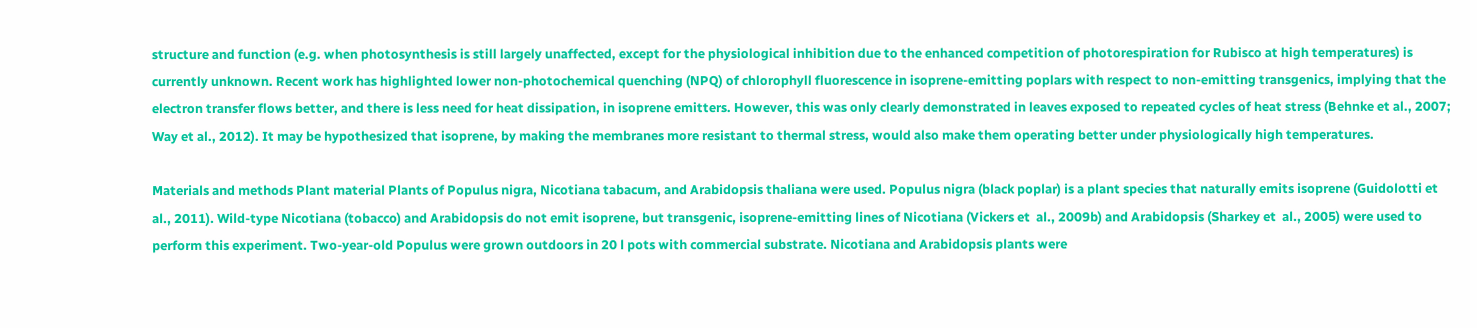structure and function (e.g. when photosynthesis is still largely unaffected, except for the physiological inhibition due to the enhanced competition of photorespiration for Rubisco at high temperatures) is currently unknown. Recent work has highlighted lower non-photochemical quenching (NPQ) of chlorophyll fluorescence in isoprene-emitting poplars with respect to non-emitting transgenics, implying that the electron transfer flows better, and there is less need for heat dissipation, in isoprene emitters. However, this was only clearly demonstrated in leaves exposed to repeated cycles of heat stress (Behnke et al., 2007; Way et al., 2012). It may be hypothesized that isoprene, by making the membranes more resistant to thermal stress, would also make them operating better under physiologically high temperatures.

Materials and methods Plant material Plants of Populus nigra, Nicotiana tabacum, and Arabidopsis thaliana were used. Populus nigra (black poplar) is a plant species that naturally emits isoprene (Guidolotti et  al., 2011). Wild-type Nicotiana (tobacco) and Arabidopsis do not emit isoprene, but transgenic, isoprene-emitting lines of Nicotiana (Vickers et  al., 2009b) and Arabidopsis (Sharkey et  al., 2005) were used to perform this experiment. Two-year-old Populus were grown outdoors in 20 l pots with commercial substrate. Nicotiana and Arabidopsis plants were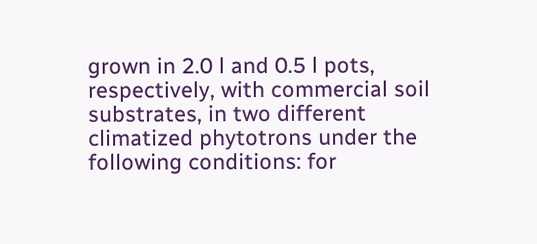grown in 2.0 l and 0.5 l pots, respectively, with commercial soil substrates, in two different climatized phytotrons under the following conditions: for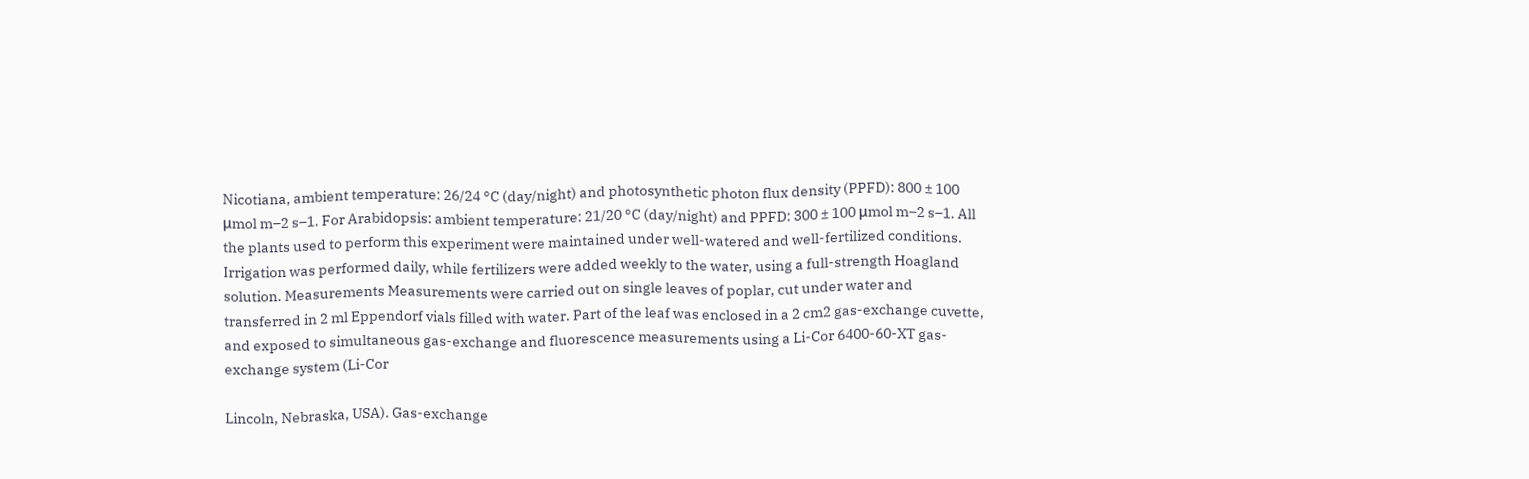Nicotiana, ambient temperature: 26/24 °C (day/night) and photosynthetic photon flux density (PPFD): 800 ± 100 μmol m–2 s–1. For Arabidopsis: ambient temperature: 21/20 °C (day/night) and PPFD: 300 ± 100 μmol m–2 s–1. All the plants used to perform this experiment were maintained under well-watered and well-fertilized conditions. Irrigation was performed daily, while fertilizers were added weekly to the water, using a full-strength Hoagland solution. Measurements Measurements were carried out on single leaves of poplar, cut under water and transferred in 2 ml Eppendorf vials filled with water. Part of the leaf was enclosed in a 2 cm2 gas-exchange cuvette, and exposed to simultaneous gas-exchange and fluorescence measurements using a Li-Cor 6400-60-XT gas-exchange system (Li-Cor

Lincoln, Nebraska, USA). Gas-exchange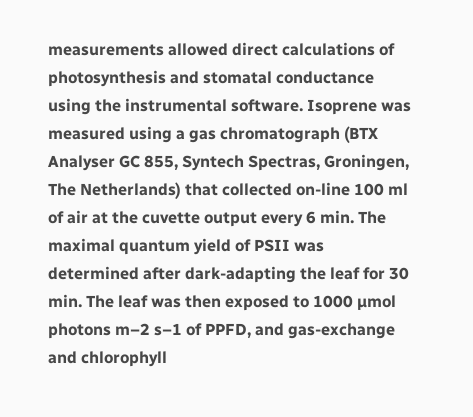measurements allowed direct calculations of photosynthesis and stomatal conductance using the instrumental software. Isoprene was measured using a gas chromatograph (BTX Analyser GC 855, Syntech Spectras, Groningen, The Netherlands) that collected on-line 100 ml of air at the cuvette output every 6 min. The maximal quantum yield of PSII was determined after dark-adapting the leaf for 30 min. The leaf was then exposed to 1000 µmol photons m–2 s–1 of PPFD, and gas-exchange and chlorophyll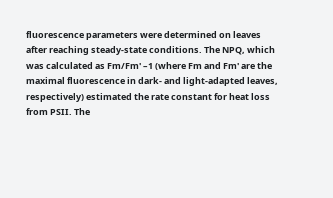fluorescence parameters were determined on leaves after reaching steady-state conditions. The NPQ, which was calculated as Fm/Fm' –1 (where Fm and Fm' are the maximal fluorescence in dark- and light-adapted leaves, respectively) estimated the rate constant for heat loss from PSII. The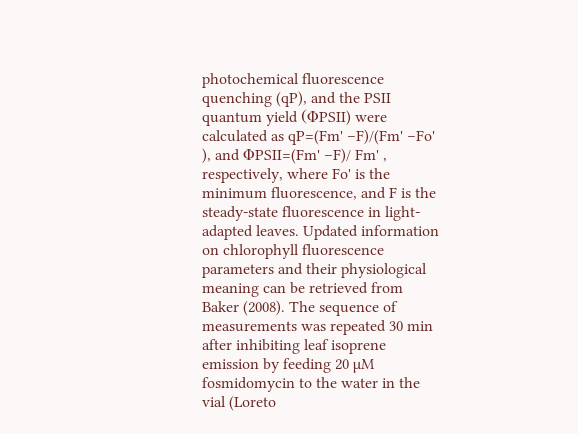photochemical fluorescence quenching (qP), and the PSII quantum yield (ΦPSII) were calculated as qP=(Fm' −F)/(Fm' −Fo' ), and ΦPSII=(Fm' –F)/ Fm' , respectively, where Fo' is the minimum fluorescence, and F is the steady-state fluorescence in light-adapted leaves. Updated information on chlorophyll fluorescence parameters and their physiological meaning can be retrieved from Baker (2008). The sequence of measurements was repeated 30 min after inhibiting leaf isoprene emission by feeding 20 µM fosmidomycin to the water in the vial (Loreto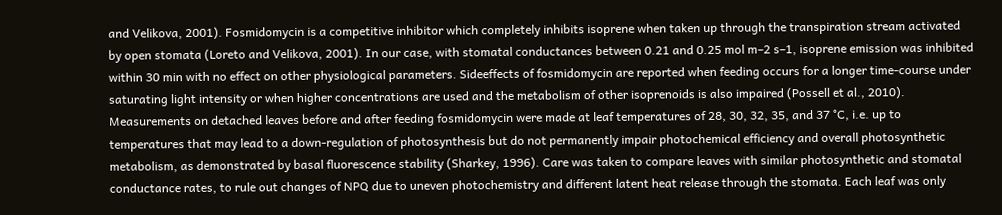and Velikova, 2001). Fosmidomycin is a competitive inhibitor which completely inhibits isoprene when taken up through the transpiration stream activated by open stomata (Loreto and Velikova, 2001). In our case, with stomatal conductances between 0.21 and 0.25 mol m–2 s–1, isoprene emission was inhibited within 30 min with no effect on other physiological parameters. Sideeffects of fosmidomycin are reported when feeding occurs for a longer time-course under saturating light intensity or when higher concentrations are used and the metabolism of other isoprenoids is also impaired (Possell et al., 2010). Measurements on detached leaves before and after feeding fosmidomycin were made at leaf temperatures of 28, 30, 32, 35, and 37 °C, i.e. up to temperatures that may lead to a down-regulation of photosynthesis but do not permanently impair photochemical efficiency and overall photosynthetic metabolism, as demonstrated by basal fluorescence stability (Sharkey, 1996). Care was taken to compare leaves with similar photosynthetic and stomatal conductance rates, to rule out changes of NPQ due to uneven photochemistry and different latent heat release through the stomata. Each leaf was only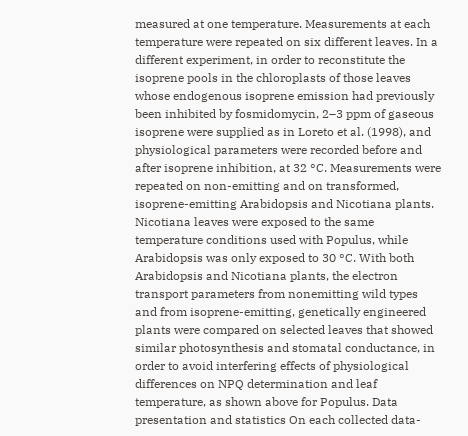measured at one temperature. Measurements at each temperature were repeated on six different leaves. In a different experiment, in order to reconstitute the isoprene pools in the chloroplasts of those leaves whose endogenous isoprene emission had previously been inhibited by fosmidomycin, 2–3 ppm of gaseous isoprene were supplied as in Loreto et al. (1998), and physiological parameters were recorded before and after isoprene inhibition, at 32 °C. Measurements were repeated on non-emitting and on transformed, isoprene-emitting Arabidopsis and Nicotiana plants. Nicotiana leaves were exposed to the same temperature conditions used with Populus, while Arabidopsis was only exposed to 30 °C. With both Arabidopsis and Nicotiana plants, the electron transport parameters from nonemitting wild types and from isoprene-emitting, genetically engineered plants were compared on selected leaves that showed similar photosynthesis and stomatal conductance, in order to avoid interfering effects of physiological differences on NPQ determination and leaf temperature, as shown above for Populus. Data presentation and statistics On each collected data-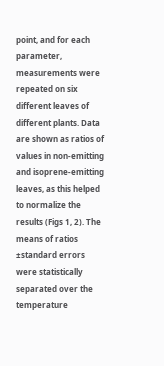point, and for each parameter, measurements were repeated on six different leaves of different plants. Data are shown as ratios of values in non-emitting and isoprene-emitting leaves, as this helped to normalize the results (Figs 1, 2). The means of ratios ±standard errors were statistically separated over the temperature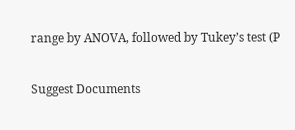range by ANOVA, followed by Tukey’s test (P

Suggest Documents